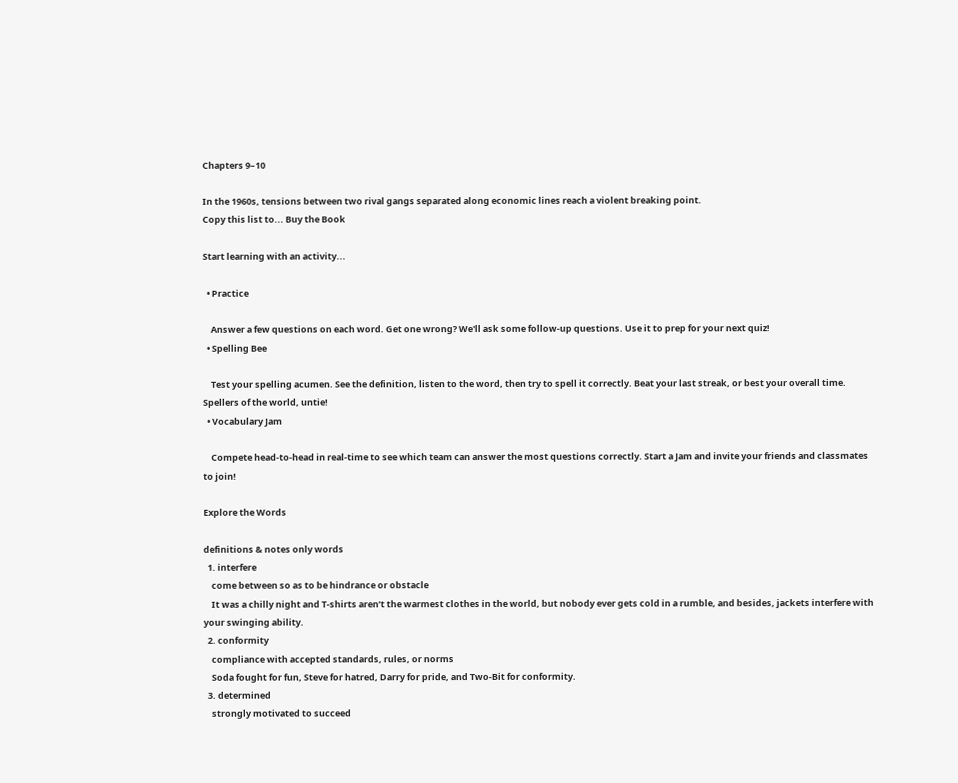Chapters 9–10

In the 1960s, tensions between two rival gangs separated along economic lines reach a violent breaking point.
Copy this list to... Buy the Book

Start learning with an activity...

  • Practice

    Answer a few questions on each word. Get one wrong? We'll ask some follow-up questions. Use it to prep for your next quiz!
  • Spelling Bee

    Test your spelling acumen. See the definition, listen to the word, then try to spell it correctly. Beat your last streak, or best your overall time. Spellers of the world, untie!
  • Vocabulary Jam

    Compete head-to-head in real-time to see which team can answer the most questions correctly. Start a Jam and invite your friends and classmates to join!

Explore the Words

definitions & notes only words
  1. interfere
    come between so as to be hindrance or obstacle
    It was a chilly night and T-shirts aren’t the warmest clothes in the world, but nobody ever gets cold in a rumble, and besides, jackets interfere with your swinging ability.
  2. conformity
    compliance with accepted standards, rules, or norms
    Soda fought for fun, Steve for hatred, Darry for pride, and Two-Bit for conformity.
  3. determined
    strongly motivated to succeed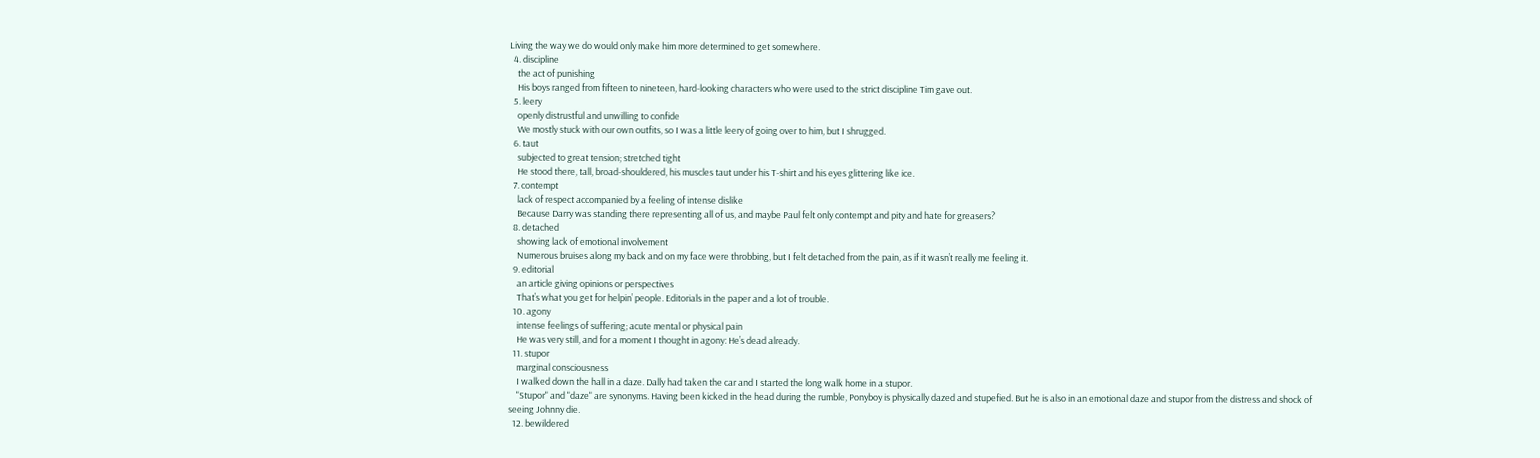Living the way we do would only make him more determined to get somewhere.
  4. discipline
    the act of punishing
    His boys ranged from fifteen to nineteen, hard-looking characters who were used to the strict discipline Tim gave out.
  5. leery
    openly distrustful and unwilling to confide
    We mostly stuck with our own outfits, so I was a little leery of going over to him, but I shrugged.
  6. taut
    subjected to great tension; stretched tight
    He stood there, tall, broad-shouldered, his muscles taut under his T-shirt and his eyes glittering like ice.
  7. contempt
    lack of respect accompanied by a feeling of intense dislike
    Because Darry was standing there representing all of us, and maybe Paul felt only contempt and pity and hate for greasers?
  8. detached
    showing lack of emotional involvement
    Numerous bruises along my back and on my face were throbbing, but I felt detached from the pain, as if it wasn’t really me feeling it.
  9. editorial
    an article giving opinions or perspectives
    That’s what you get for helpin’ people. Editorials in the paper and a lot of trouble.
  10. agony
    intense feelings of suffering; acute mental or physical pain
    He was very still, and for a moment I thought in agony: He’s dead already.
  11. stupor
    marginal consciousness
    I walked down the hall in a daze. Dally had taken the car and I started the long walk home in a stupor.
    "Stupor" and "daze" are synonyms. Having been kicked in the head during the rumble, Ponyboy is physically dazed and stupefied. But he is also in an emotional daze and stupor from the distress and shock of seeing Johnny die.
  12. bewildered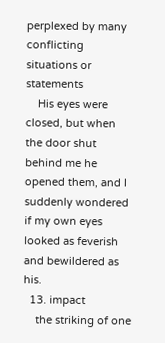perplexed by many conflicting situations or statements
    His eyes were closed, but when the door shut behind me he opened them, and I suddenly wondered if my own eyes looked as feverish and bewildered as his.
  13. impact
    the striking of one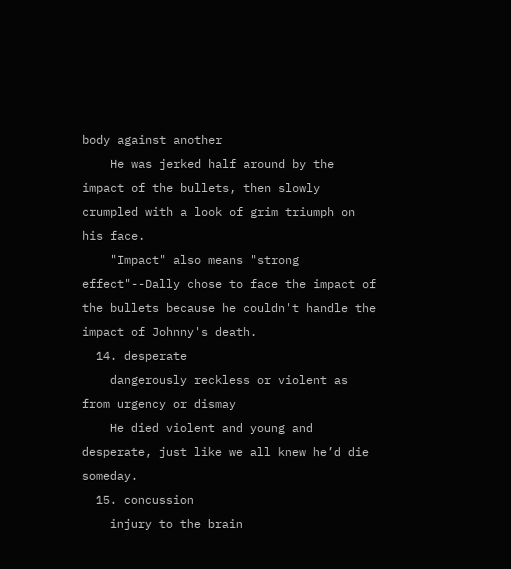body against another
    He was jerked half around by the impact of the bullets, then slowly crumpled with a look of grim triumph on his face.
    "Impact" also means "strong effect"--Dally chose to face the impact of the bullets because he couldn't handle the impact of Johnny's death.
  14. desperate
    dangerously reckless or violent as from urgency or dismay
    He died violent and young and desperate, just like we all knew he’d die someday.
  15. concussion
    injury to the brain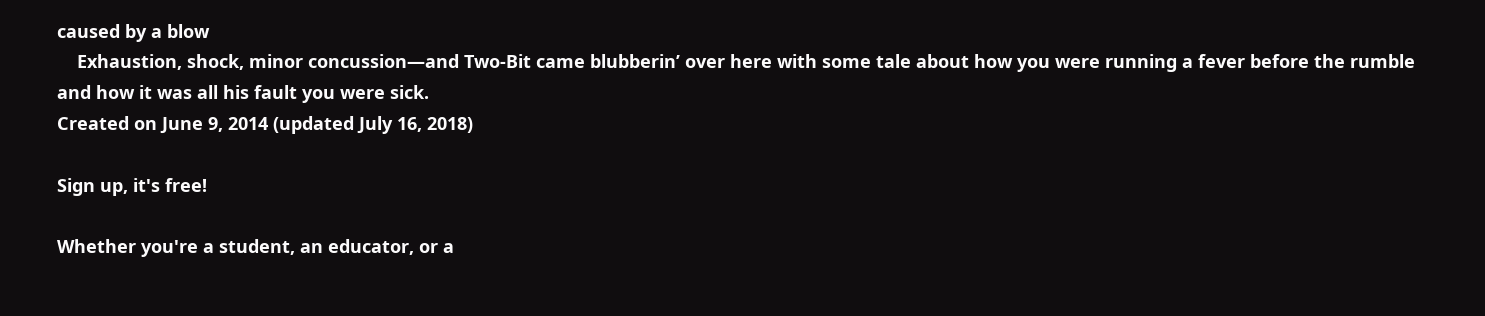caused by a blow
    Exhaustion, shock, minor concussion—and Two-Bit came blubberin’ over here with some tale about how you were running a fever before the rumble and how it was all his fault you were sick.
Created on June 9, 2014 (updated July 16, 2018)

Sign up, it's free!

Whether you're a student, an educator, or a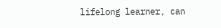lifelong learner, can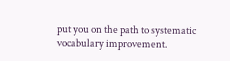put you on the path to systematic vocabulary improvement.